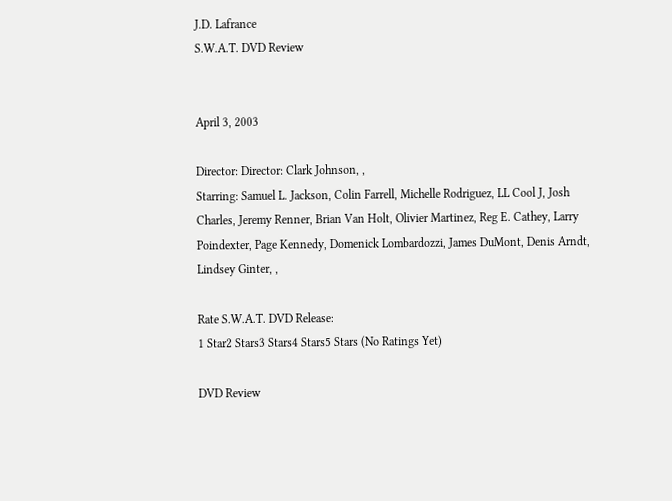J.D. Lafrance
S.W.A.T. DVD Review


April 3, 2003

Director: Director: Clark Johnson, ,
Starring: Samuel L. Jackson, Colin Farrell, Michelle Rodriguez, LL Cool J, Josh Charles, Jeremy Renner, Brian Van Holt, Olivier Martinez, Reg E. Cathey, Larry Poindexter, Page Kennedy, Domenick Lombardozzi, James DuMont, Denis Arndt, Lindsey Ginter, ,

Rate S.W.A.T. DVD Release:
1 Star2 Stars3 Stars4 Stars5 Stars (No Ratings Yet)

DVD Review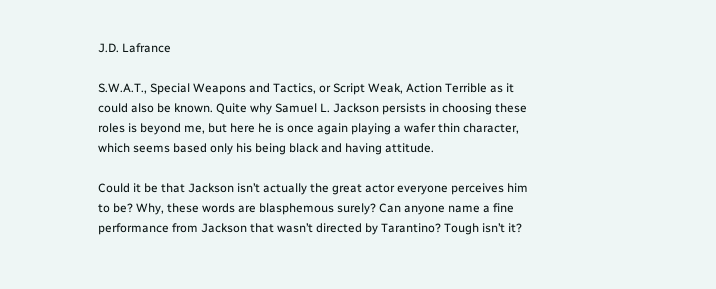J.D. Lafrance

S.W.A.T., Special Weapons and Tactics, or Script Weak, Action Terrible as it could also be known. Quite why Samuel L. Jackson persists in choosing these roles is beyond me, but here he is once again playing a wafer thin character, which seems based only his being black and having attitude.

Could it be that Jackson isn’t actually the great actor everyone perceives him to be? Why, these words are blasphemous surely? Can anyone name a fine performance from Jackson that wasn’t directed by Tarantino? Tough isn’t it?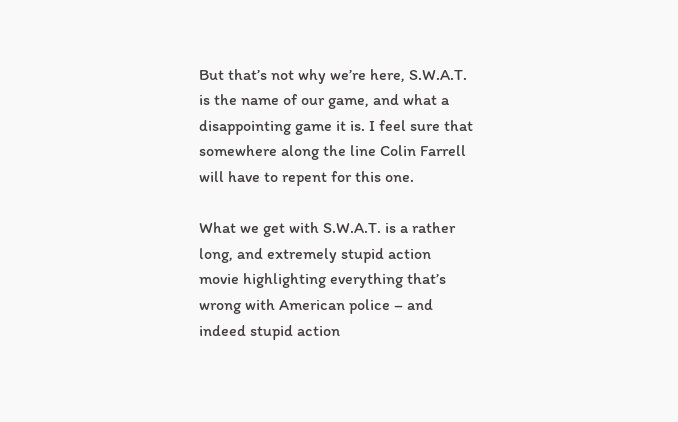But that’s not why we’re here, S.W.A.T. is the name of our game, and what a disappointing game it is. I feel sure that somewhere along the line Colin Farrell will have to repent for this one.

What we get with S.W.A.T. is a rather long, and extremely stupid action movie highlighting everything that’s wrong with American police – and indeed stupid action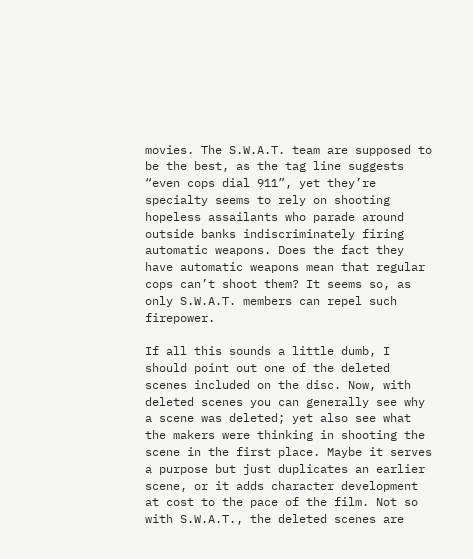movies. The S.W.A.T. team are supposed to be the best, as the tag line suggests “even cops dial 911”, yet they’re specialty seems to rely on shooting hopeless assailants who parade around outside banks indiscriminately firing automatic weapons. Does the fact they have automatic weapons mean that regular cops can’t shoot them? It seems so, as only S.W.A.T. members can repel such firepower.

If all this sounds a little dumb, I should point out one of the deleted scenes included on the disc. Now, with deleted scenes you can generally see why a scene was deleted; yet also see what the makers were thinking in shooting the scene in the first place. Maybe it serves a purpose but just duplicates an earlier scene, or it adds character development at cost to the pace of the film. Not so with S.W.A.T., the deleted scenes are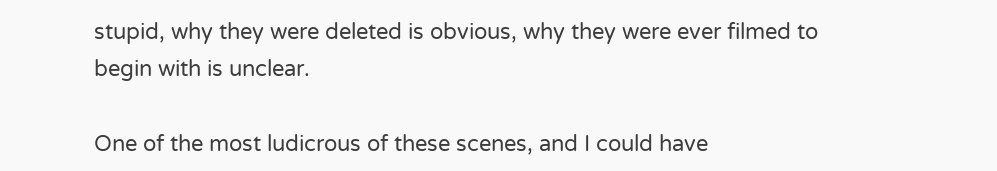stupid, why they were deleted is obvious, why they were ever filmed to begin with is unclear.

One of the most ludicrous of these scenes, and I could have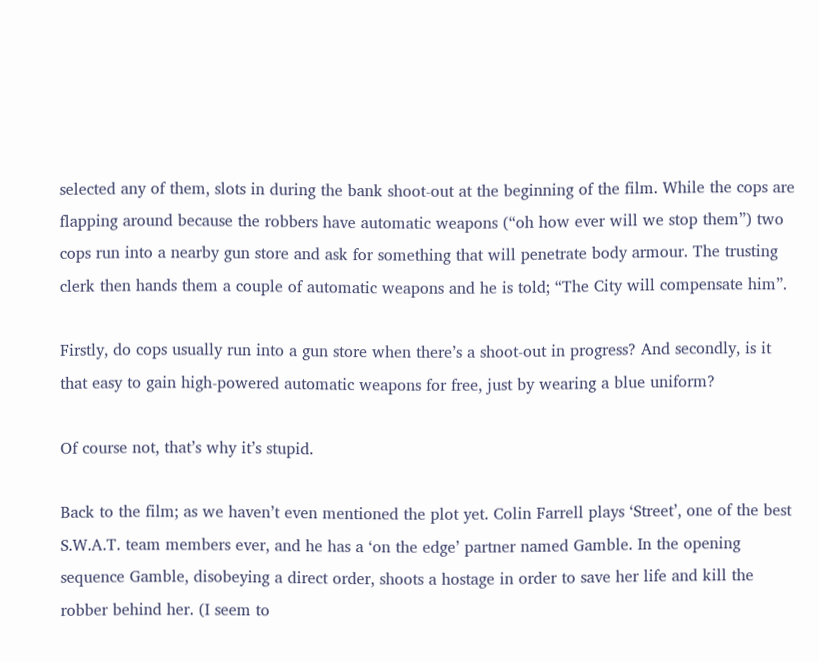selected any of them, slots in during the bank shoot-out at the beginning of the film. While the cops are flapping around because the robbers have automatic weapons (“oh how ever will we stop them”) two cops run into a nearby gun store and ask for something that will penetrate body armour. The trusting clerk then hands them a couple of automatic weapons and he is told; “The City will compensate him”.

Firstly, do cops usually run into a gun store when there’s a shoot-out in progress? And secondly, is it that easy to gain high-powered automatic weapons for free, just by wearing a blue uniform?

Of course not, that’s why it’s stupid.

Back to the film; as we haven’t even mentioned the plot yet. Colin Farrell plays ‘Street’, one of the best S.W.A.T. team members ever, and he has a ‘on the edge’ partner named Gamble. In the opening sequence Gamble, disobeying a direct order, shoots a hostage in order to save her life and kill the robber behind her. (I seem to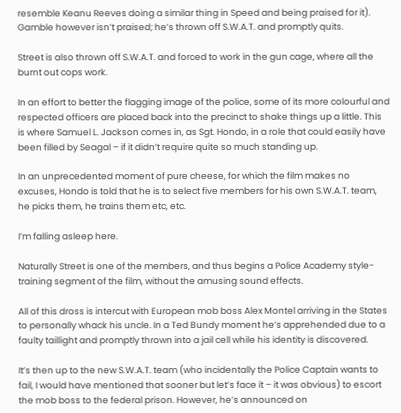resemble Keanu Reeves doing a similar thing in Speed and being praised for it). Gamble however isn’t praised; he’s thrown off S.W.A.T. and promptly quits.

Street is also thrown off S.W.A.T. and forced to work in the gun cage, where all the burnt out cops work.

In an effort to better the flagging image of the police, some of its more colourful and respected officers are placed back into the precinct to shake things up a little. This is where Samuel L. Jackson comes in, as Sgt. Hondo, in a role that could easily have been filled by Seagal – if it didn’t require quite so much standing up.

In an unprecedented moment of pure cheese, for which the film makes no excuses, Hondo is told that he is to select five members for his own S.W.A.T. team, he picks them, he trains them etc, etc.

I’m falling asleep here.

Naturally Street is one of the members, and thus begins a Police Academy style-training segment of the film, without the amusing sound effects.

All of this dross is intercut with European mob boss Alex Montel arriving in the States to personally whack his uncle. In a Ted Bundy moment he’s apprehended due to a faulty taillight and promptly thrown into a jail cell while his identity is discovered.

It’s then up to the new S.W.A.T. team (who incidentally the Police Captain wants to fail, I would have mentioned that sooner but let’s face it – it was obvious) to escort the mob boss to the federal prison. However, he’s announced on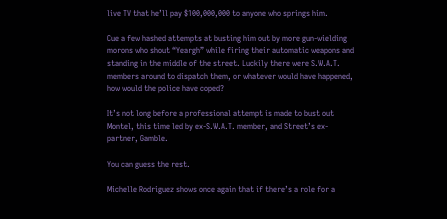live TV that he’ll pay $100,000,000 to anyone who springs him.

Cue a few hashed attempts at busting him out by more gun-wielding morons who shout “Yeargh” while firing their automatic weapons and standing in the middle of the street. Luckily there were S.W.A.T. members around to dispatch them, or whatever would have happened, how would the police have coped?

It’s not long before a professional attempt is made to bust out Montel, this time led by ex-S.W.A.T. member, and Street’s ex-partner, Gamble.

You can guess the rest.

Michelle Rodriguez shows once again that if there’s a role for a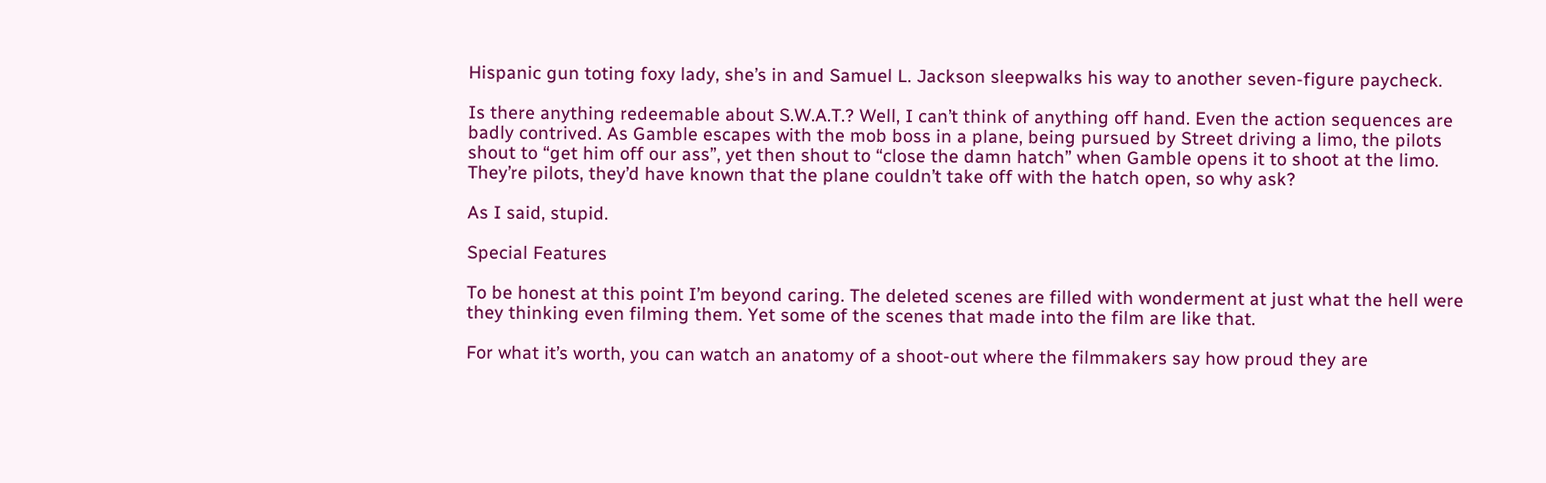Hispanic gun toting foxy lady, she’s in and Samuel L. Jackson sleepwalks his way to another seven-figure paycheck.

Is there anything redeemable about S.W.A.T.? Well, I can’t think of anything off hand. Even the action sequences are badly contrived. As Gamble escapes with the mob boss in a plane, being pursued by Street driving a limo, the pilots shout to “get him off our ass”, yet then shout to “close the damn hatch” when Gamble opens it to shoot at the limo. They’re pilots, they’d have known that the plane couldn’t take off with the hatch open, so why ask?

As I said, stupid.

Special Features

To be honest at this point I’m beyond caring. The deleted scenes are filled with wonderment at just what the hell were they thinking even filming them. Yet some of the scenes that made into the film are like that.

For what it’s worth, you can watch an anatomy of a shoot-out where the filmmakers say how proud they are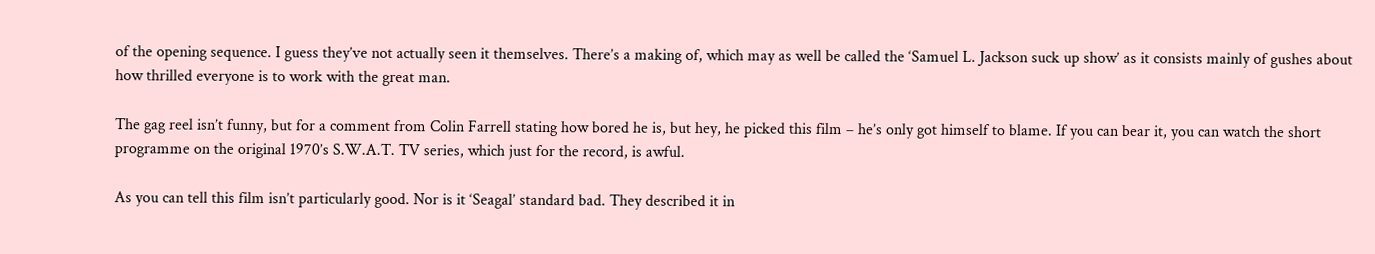of the opening sequence. I guess they’ve not actually seen it themselves. There’s a making of, which may as well be called the ‘Samuel L. Jackson suck up show’ as it consists mainly of gushes about how thrilled everyone is to work with the great man.

The gag reel isn’t funny, but for a comment from Colin Farrell stating how bored he is, but hey, he picked this film – he’s only got himself to blame. If you can bear it, you can watch the short programme on the original 1970’s S.W.A.T. TV series, which just for the record, is awful.

As you can tell this film isn’t particularly good. Nor is it ‘Seagal’ standard bad. They described it in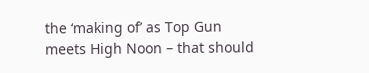the ‘making of’ as Top Gun meets High Noon – that should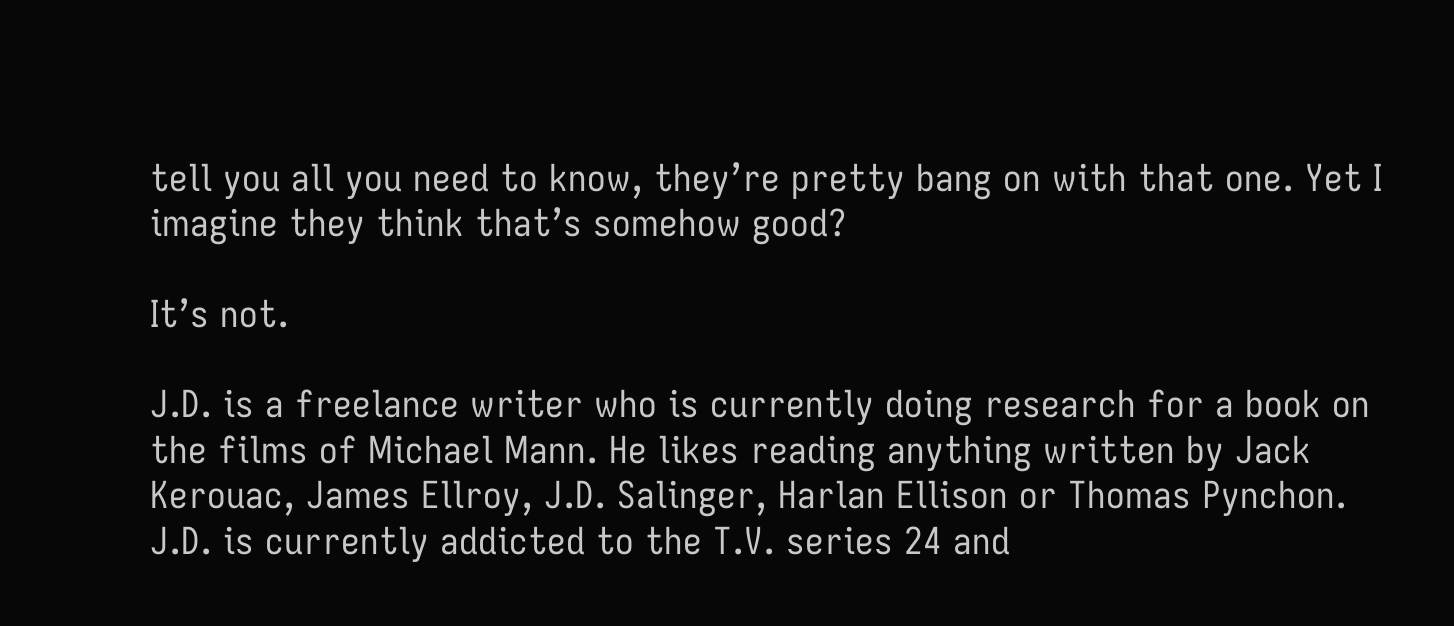tell you all you need to know, they’re pretty bang on with that one. Yet I imagine they think that’s somehow good?

It’s not.

J.D. is a freelance writer who is currently doing research for a book on the films of Michael Mann. He likes reading anything written by Jack Kerouac, James Ellroy, J.D. Salinger, Harlan Ellison or Thomas Pynchon. J.D. is currently addicted to the T.V. series 24 and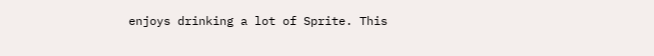enjoys drinking a lot of Sprite. This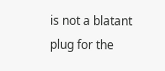is not a blatant plug for the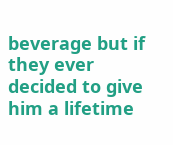beverage but if they ever decided to give him a lifetime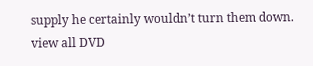supply he certainly wouldn’t turn them down.
view all DVD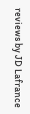reviews by JD Lafrance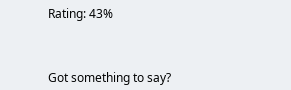Rating: 43%



Got something to say?